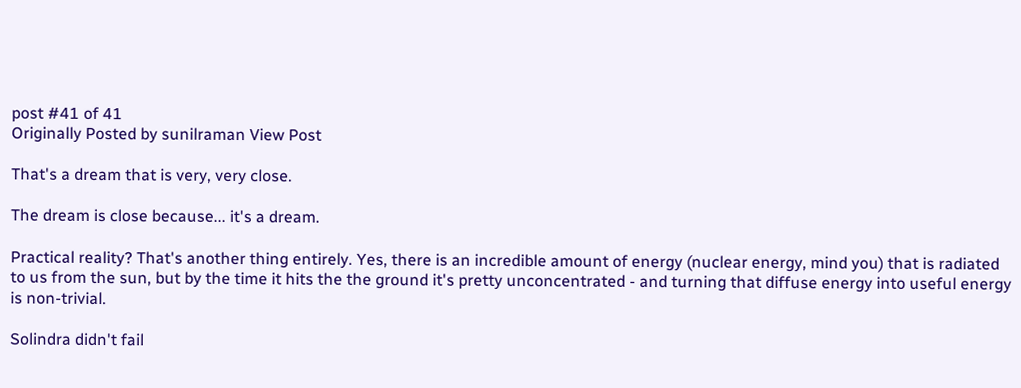post #41 of 41
Originally Posted by sunilraman View Post

That's a dream that is very, very close.

The dream is close because... it's a dream.

Practical reality? That's another thing entirely. Yes, there is an incredible amount of energy (nuclear energy, mind you) that is radiated to us from the sun, but by the time it hits the the ground it's pretty unconcentrated - and turning that diffuse energy into useful energy is non-trivial.

Solindra didn't fail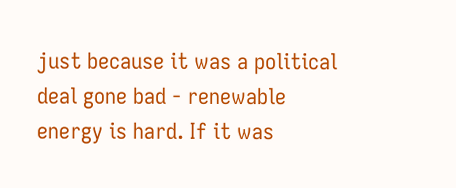just because it was a political deal gone bad - renewable energy is hard. If it was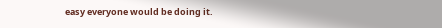easy everyone would be doing it.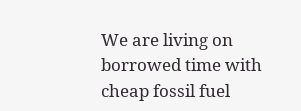We are living on borrowed time with cheap fossil fuel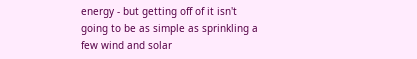energy - but getting off of it isn't going to be as simple as sprinkling a few wind and solar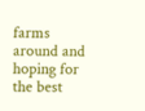farms around and hoping for the best